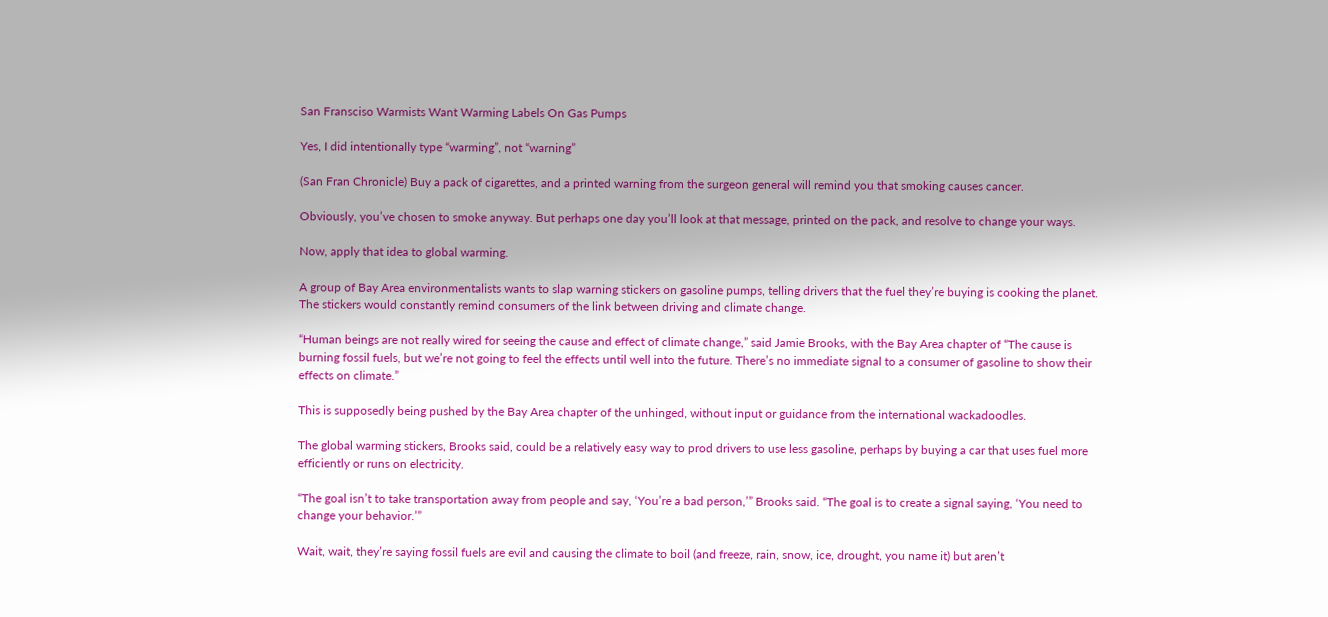San Fransciso Warmists Want Warming Labels On Gas Pumps

Yes, I did intentionally type “warming”, not “warning”

(San Fran Chronicle) Buy a pack of cigarettes, and a printed warning from the surgeon general will remind you that smoking causes cancer.

Obviously, you’ve chosen to smoke anyway. But perhaps one day you’ll look at that message, printed on the pack, and resolve to change your ways.

Now, apply that idea to global warming.

A group of Bay Area environmentalists wants to slap warning stickers on gasoline pumps, telling drivers that the fuel they’re buying is cooking the planet. The stickers would constantly remind consumers of the link between driving and climate change.

“Human beings are not really wired for seeing the cause and effect of climate change,” said Jamie Brooks, with the Bay Area chapter of “The cause is burning fossil fuels, but we’re not going to feel the effects until well into the future. There’s no immediate signal to a consumer of gasoline to show their effects on climate.”

This is supposedly being pushed by the Bay Area chapter of the unhinged, without input or guidance from the international wackadoodles.

The global warming stickers, Brooks said, could be a relatively easy way to prod drivers to use less gasoline, perhaps by buying a car that uses fuel more efficiently or runs on electricity.

“The goal isn’t to take transportation away from people and say, ‘You’re a bad person,’” Brooks said. “The goal is to create a signal saying, ‘You need to change your behavior.’”

Wait, wait, they’re saying fossil fuels are evil and causing the climate to boil (and freeze, rain, snow, ice, drought, you name it) but aren’t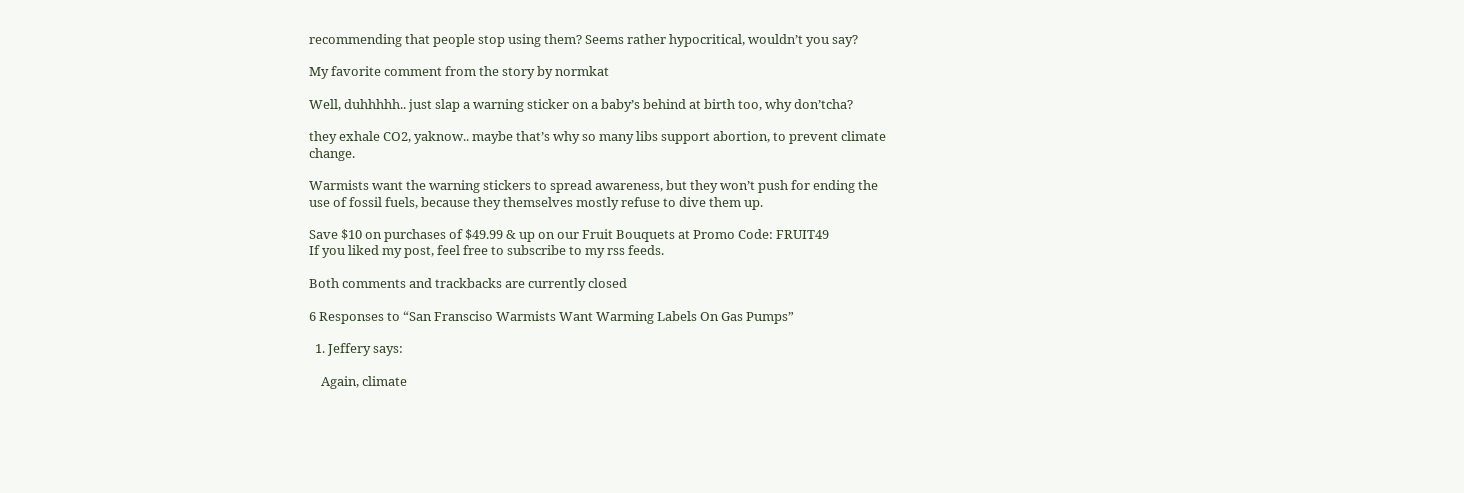recommending that people stop using them? Seems rather hypocritical, wouldn’t you say?

My favorite comment from the story by normkat

Well, duhhhhh.. just slap a warning sticker on a baby’s behind at birth too, why don’tcha?

they exhale CO2, yaknow.. maybe that’s why so many libs support abortion, to prevent climate change.

Warmists want the warning stickers to spread awareness, but they won’t push for ending the use of fossil fuels, because they themselves mostly refuse to dive them up.

Save $10 on purchases of $49.99 & up on our Fruit Bouquets at Promo Code: FRUIT49
If you liked my post, feel free to subscribe to my rss feeds.

Both comments and trackbacks are currently closed

6 Responses to “San Fransciso Warmists Want Warming Labels On Gas Pumps”

  1. Jeffery says:

    Again, climate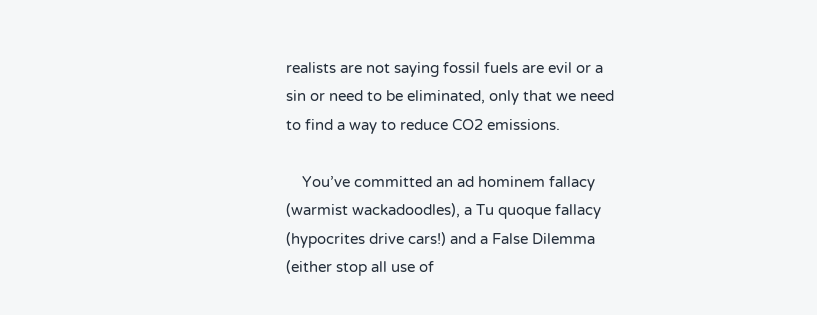realists are not saying fossil fuels are evil or a sin or need to be eliminated, only that we need to find a way to reduce CO2 emissions.

    You’ve committed an ad hominem fallacy (warmist wackadoodles), a Tu quoque fallacy (hypocrites drive cars!) and a False Dilemma (either stop all use of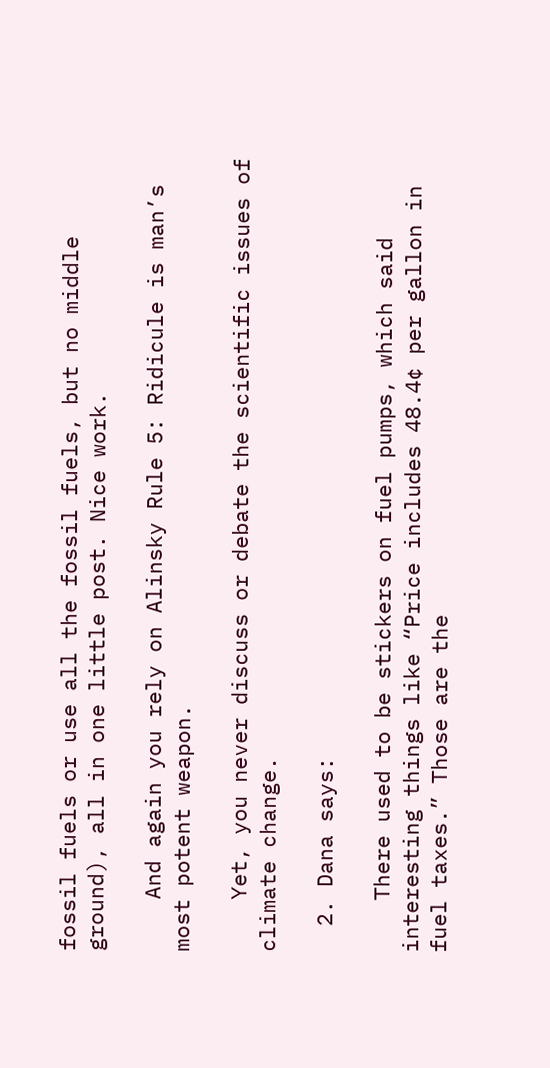fossil fuels or use all the fossil fuels, but no middle ground), all in one little post. Nice work.

    And again you rely on Alinsky Rule 5: Ridicule is man’s most potent weapon.

    Yet, you never discuss or debate the scientific issues of climate change.

  2. Dana says:

    There used to be stickers on fuel pumps, which said interesting things like “Price includes 48.4¢ per gallon in fuel taxes.” Those are the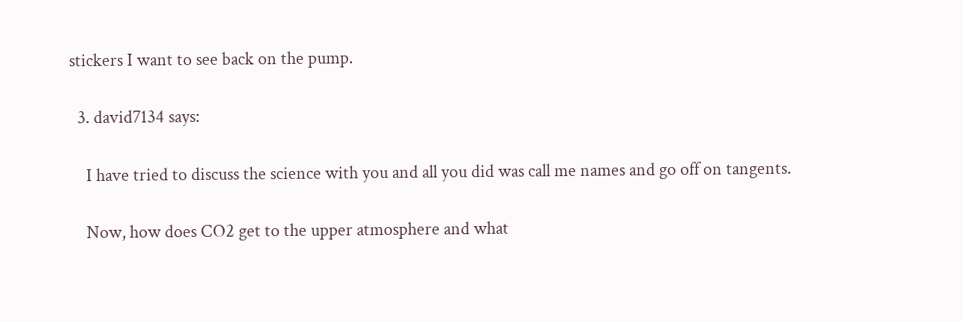stickers I want to see back on the pump.

  3. david7134 says:

    I have tried to discuss the science with you and all you did was call me names and go off on tangents.

    Now, how does CO2 get to the upper atmosphere and what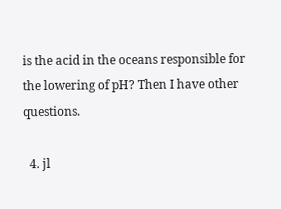is the acid in the oceans responsible for the lowering of pH? Then I have other questions.

  4. jl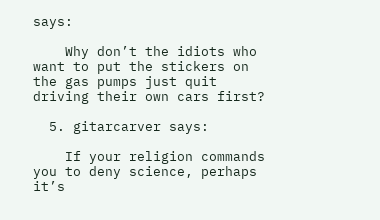says:

    Why don’t the idiots who want to put the stickers on the gas pumps just quit driving their own cars first?

  5. gitarcarver says:

    If your religion commands you to deny science, perhaps it’s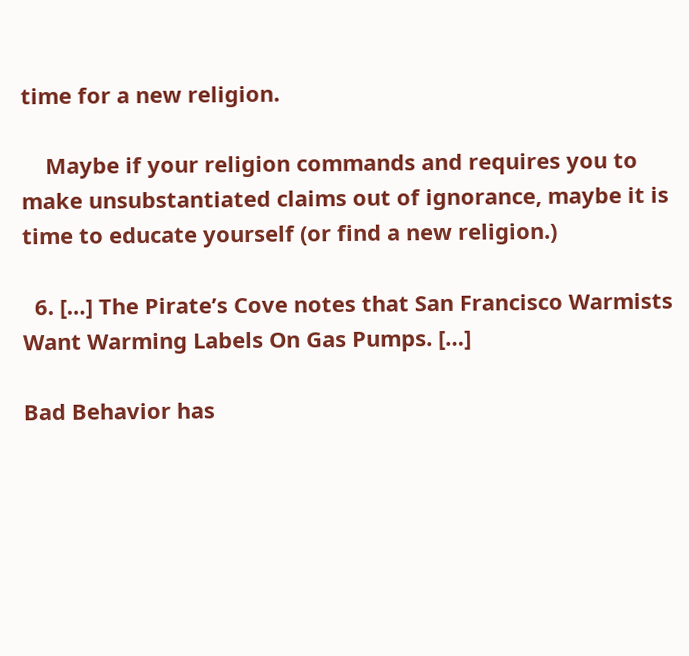time for a new religion.

    Maybe if your religion commands and requires you to make unsubstantiated claims out of ignorance, maybe it is time to educate yourself (or find a new religion.)

  6. […] The Pirate’s Cove notes that San Francisco Warmists Want Warming Labels On Gas Pumps. […]

Bad Behavior has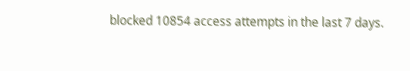blocked 10854 access attempts in the last 7 days.